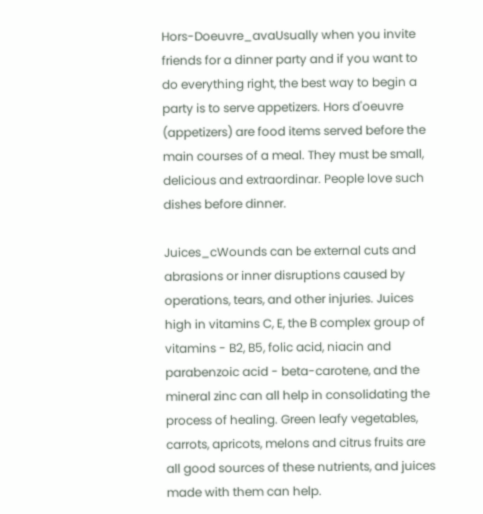Hors-Doeuvre_avaUsually when you invite friends for a dinner party and if you want to do everything right, the best way to begin a party is to serve appetizers. Hors d'oeuvre (appetizers) are food items served before the main courses of a meal. They must be small, delicious and extraordinar. People love such dishes before dinner.

Juices_cWounds can be external cuts and abrasions or inner disruptions caused by operations, tears, and other injuries. Juices high in vitamins C, E, the B complex group of vitamins - B2, B5, folic acid, niacin and parabenzoic acid - beta-carotene, and the mineral zinc can all help in consolidating the process of healing. Green leafy vegetables, carrots, apricots, melons and citrus fruits are all good sources of these nutrients, and juices made with them can help.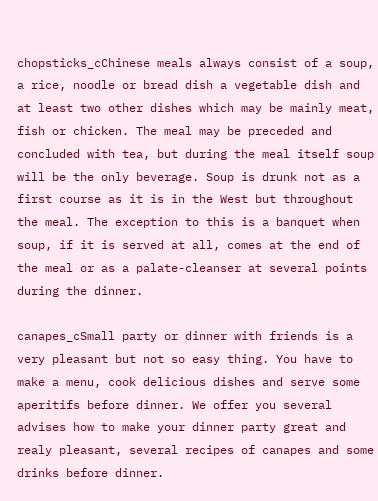chopsticks_cChinese meals always consist of a soup, a rice, noodle or bread dish a vegetable dish and at least two other dishes which may be mainly meat, fish or chicken. The meal may be preceded and concluded with tea, but during the meal itself soup will be the only beverage. Soup is drunk not as a first course as it is in the West but throughout the meal. The exception to this is a banquet when soup, if it is served at all, comes at the end of the meal or as a palate-cleanser at several points during the dinner.

canapes_cSmall party or dinner with friends is a very pleasant but not so easy thing. You have to make a menu, cook delicious dishes and serve some aperitifs before dinner. We offer you several advises how to make your dinner party great and realy pleasant, several recipes of canapes and some drinks before dinner.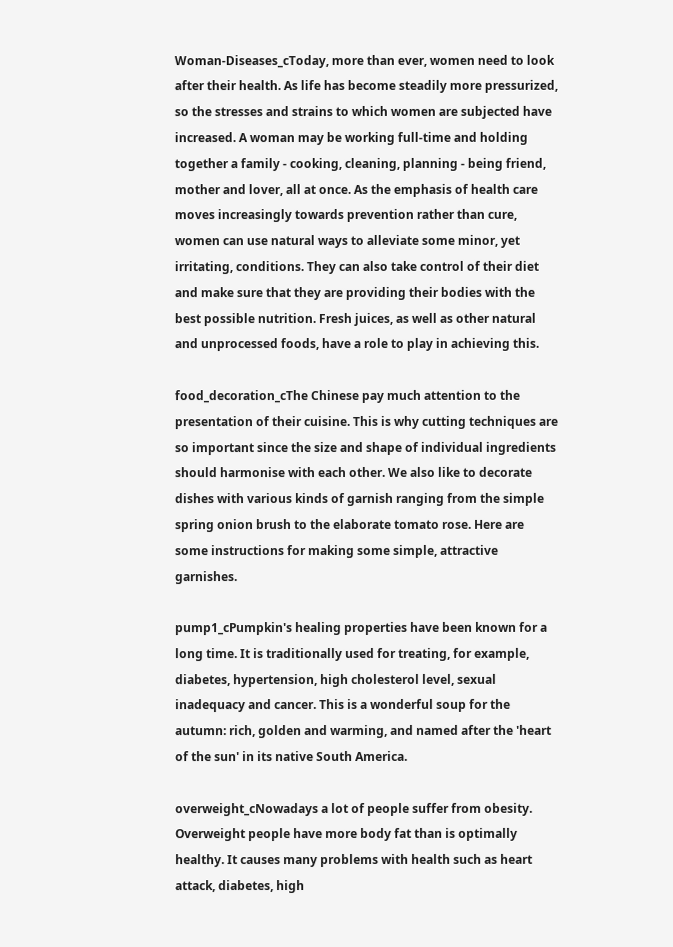Woman-Diseases_cToday, more than ever, women need to look after their health. As life has become steadily more pressurized, so the stresses and strains to which women are subjected have increased. A woman may be working full-time and holding together a family - cooking, cleaning, planning - being friend, mother and lover, all at once. As the emphasis of health care moves increasingly towards prevention rather than cure, women can use natural ways to alleviate some minor, yet irritating, conditions. They can also take control of their diet and make sure that they are providing their bodies with the best possible nutrition. Fresh juices, as well as other natural and unprocessed foods, have a role to play in achieving this.

food_decoration_cThe Chinese pay much attention to the presentation of their cuisine. This is why cutting techniques are so important since the size and shape of individual ingredients should harmonise with each other. We also like to decorate dishes with various kinds of garnish ranging from the simple spring onion brush to the elaborate tomato rose. Here are some instructions for making some simple, attractive garnishes.

pump1_cPumpkin's healing properties have been known for a long time. It is traditionally used for treating, for example, diabetes, hypertension, high cholesterol level, sexual inadequacy and cancer. This is a wonderful soup for the autumn: rich, golden and warming, and named after the 'heart of the sun' in its native South America.

overweight_cNowadays a lot of people suffer from obesity. Overweight people have more body fat than is optimally healthy. It causes many problems with health such as heart attack, diabetes, high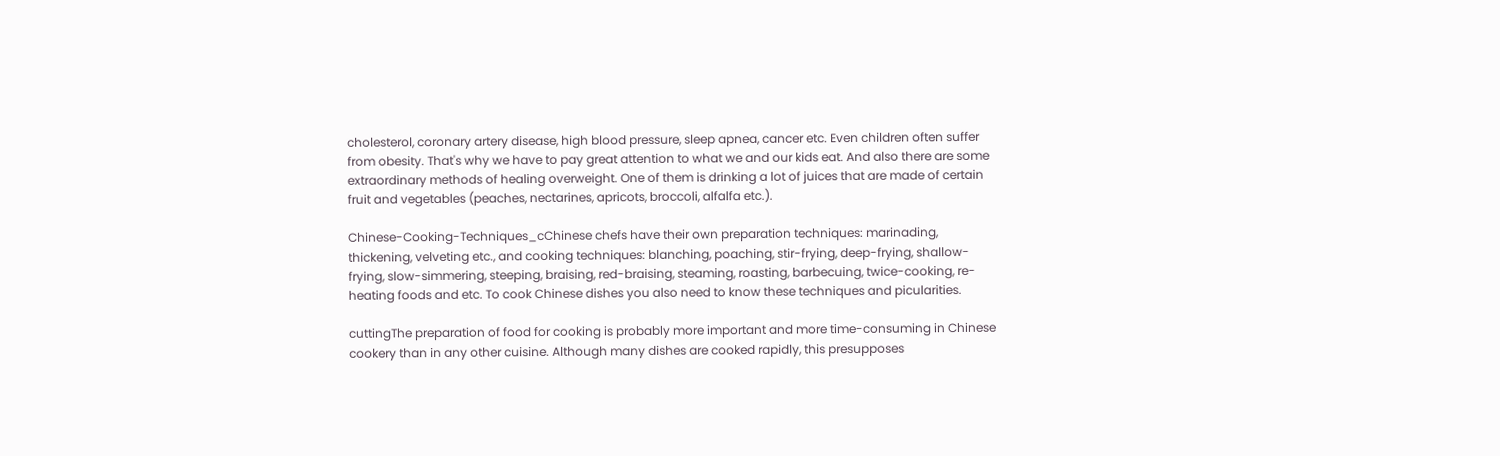cholesterol, coronary artery disease, high blood pressure, sleep apnea, cancer etc. Even children often suffer from obesity. That's why we have to pay great attention to what we and our kids eat. And also there are some extraordinary methods of healing overweight. One of them is drinking a lot of juices that are made of certain fruit and vegetables (peaches, nectarines, apricots, broccoli, alfalfa etc.).

Chinese-Cooking-Techniques_cChinese chefs have their own preparation techniques: marinading, thickening, velveting etc., and cooking techniques: blanching, poaching, stir-frying, deep-frying, shallow-frying, slow-simmering, steeping, braising, red-braising, steaming, roasting, barbecuing, twice-cooking, re-heating foods and etc. To cook Chinese dishes you also need to know these techniques and picularities.

cuttingThe preparation of food for cooking is probably more important and more time-consuming in Chinese cookery than in any other cuisine. Although many dishes are cooked rapidly, this presupposes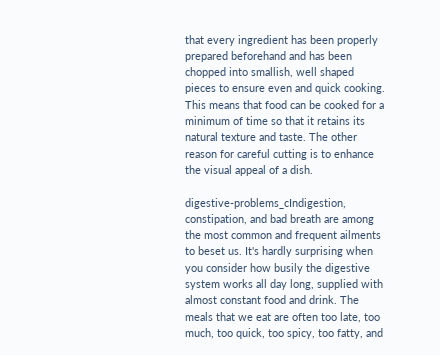that every ingredient has been properly prepared beforehand and has been chopped into smallish, well shaped pieces to ensure even and quick cooking. This means that food can be cooked for a minimum of time so that it retains its natural texture and taste. The other reason for careful cutting is to enhance the visual appeal of a dish.

digestive-problems_cIndigestion, constipation, and bad breath are among the most common and frequent ailments to beset us. It's hardly surprising when you consider how busily the digestive system works all day long, supplied with almost constant food and drink. The meals that we eat are often too late, too much, too quick, too spicy, too fatty, and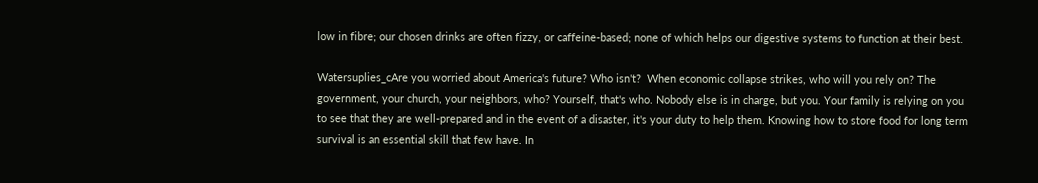low in fibre; our chosen drinks are often fizzy, or caffeine-based; none of which helps our digestive systems to function at their best.

Watersuplies_cAre you worried about America's future? Who isn't?  When economic collapse strikes, who will you rely on? The government, your church, your neighbors, who? Yourself, that's who. Nobody else is in charge, but you. Your family is relying on you to see that they are well-prepared and in the event of a disaster, it's your duty to help them. Knowing how to store food for long term survival is an essential skill that few have. In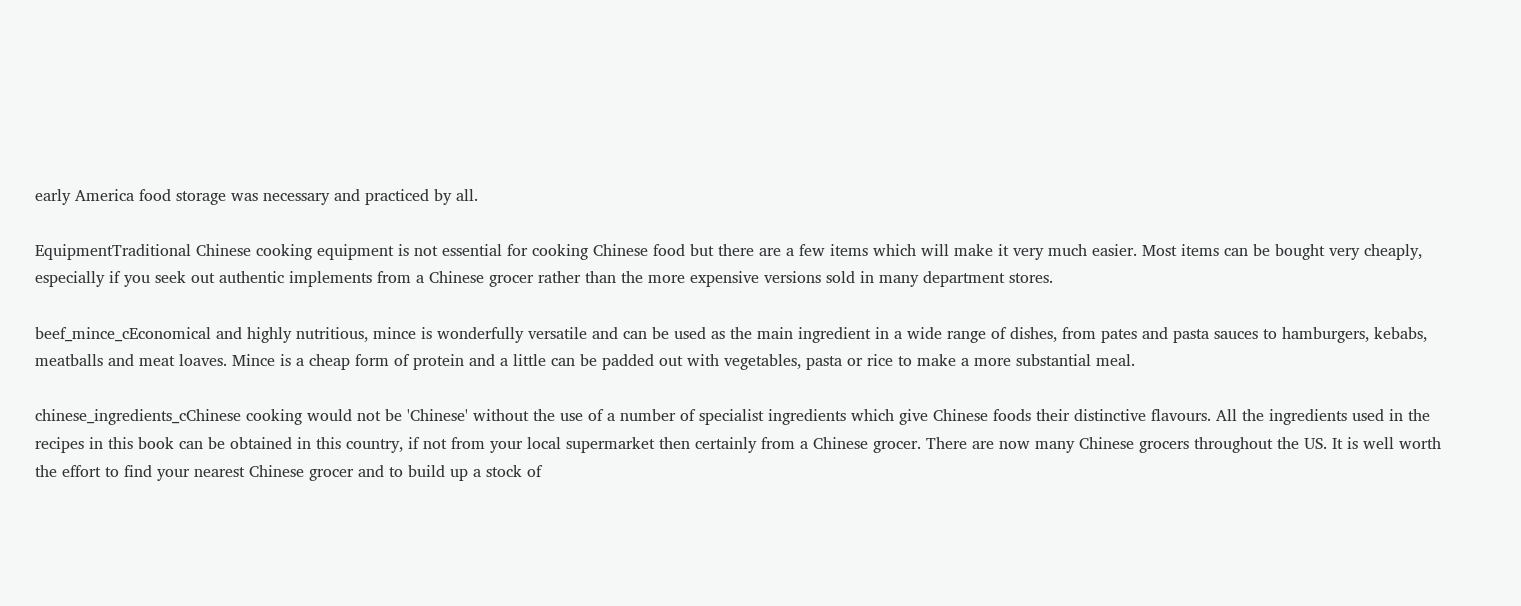early America food storage was necessary and practiced by all.

EquipmentTraditional Chinese cooking equipment is not essential for cooking Chinese food but there are a few items which will make it very much easier. Most items can be bought very cheaply, especially if you seek out authentic implements from a Chinese grocer rather than the more expensive versions sold in many department stores.

beef_mince_cEconomical and highly nutritious, mince is wonderfully versatile and can be used as the main ingredient in a wide range of dishes, from pates and pasta sauces to hamburgers, kebabs, meatballs and meat loaves. Mince is a cheap form of protein and a little can be padded out with vegetables, pasta or rice to make a more substantial meal.

chinese_ingredients_cChinese cooking would not be 'Chinese' without the use of a number of specialist ingredients which give Chinese foods their distinctive flavours. All the ingredients used in the recipes in this book can be obtained in this country, if not from your local supermarket then certainly from a Chinese grocer. There are now many Chinese grocers throughout the US. It is well worth the effort to find your nearest Chinese grocer and to build up a stock of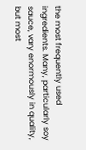the most frequently used ingredients. Many, particularly soy sauce, vary enormously in quality, but most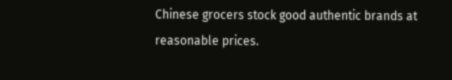Chinese grocers stock good authentic brands at reasonable prices.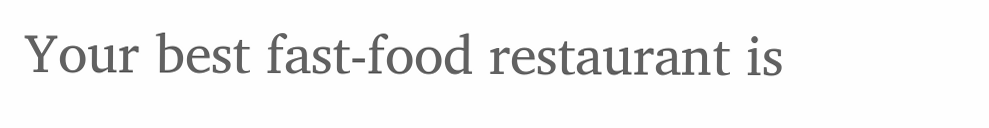Your best fast-food restaurant is